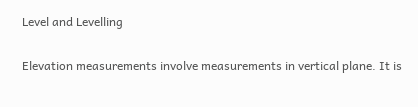Level and Levelling

Elevation measurements involve measurements in vertical plane. It is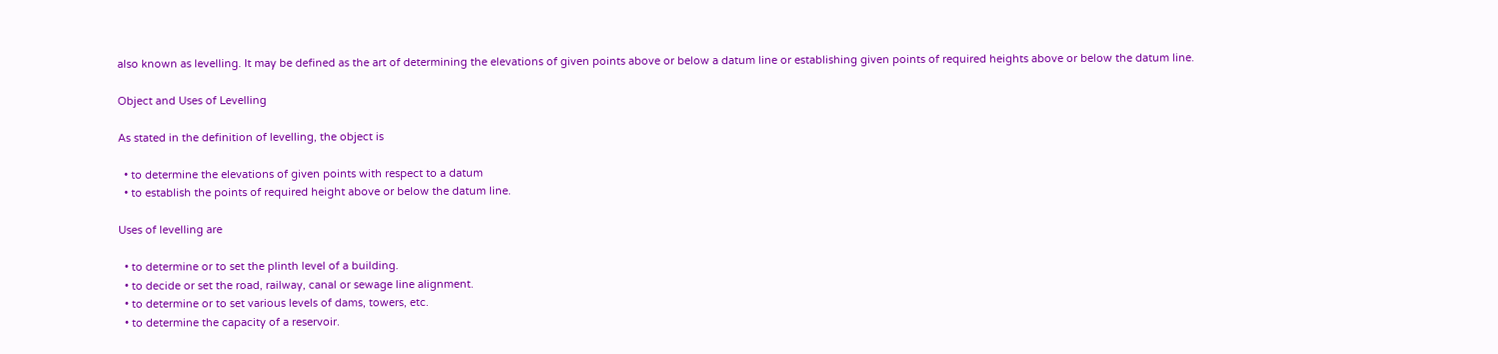also known as levelling. It may be defined as the art of determining the elevations of given points above or below a datum line or establishing given points of required heights above or below the datum line.

Object and Uses of Levelling

As stated in the definition of levelling, the object is

  • to determine the elevations of given points with respect to a datum
  • to establish the points of required height above or below the datum line.

Uses of levelling are

  • to determine or to set the plinth level of a building.
  • to decide or set the road, railway, canal or sewage line alignment.
  • to determine or to set various levels of dams, towers, etc.
  • to determine the capacity of a reservoir.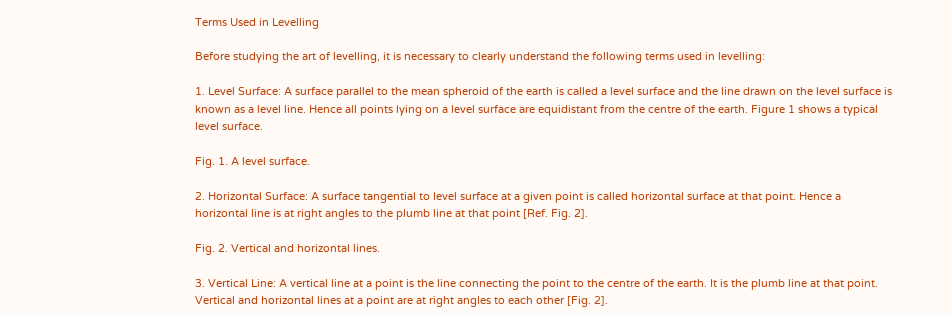Terms Used in Levelling

Before studying the art of levelling, it is necessary to clearly understand the following terms used in levelling:

1. Level Surface: A surface parallel to the mean spheroid of the earth is called a level surface and the line drawn on the level surface is known as a level line. Hence all points lying on a level surface are equidistant from the centre of the earth. Figure 1 shows a typical level surface.

Fig. 1. A level surface.

2. Horizontal Surface: A surface tangential to level surface at a given point is called horizontal surface at that point. Hence a horizontal line is at right angles to the plumb line at that point [Ref. Fig. 2].

Fig. 2. Vertical and horizontal lines.

3. Vertical Line: A vertical line at a point is the line connecting the point to the centre of the earth. It is the plumb line at that point. Vertical and horizontal lines at a point are at right angles to each other [Fig. 2].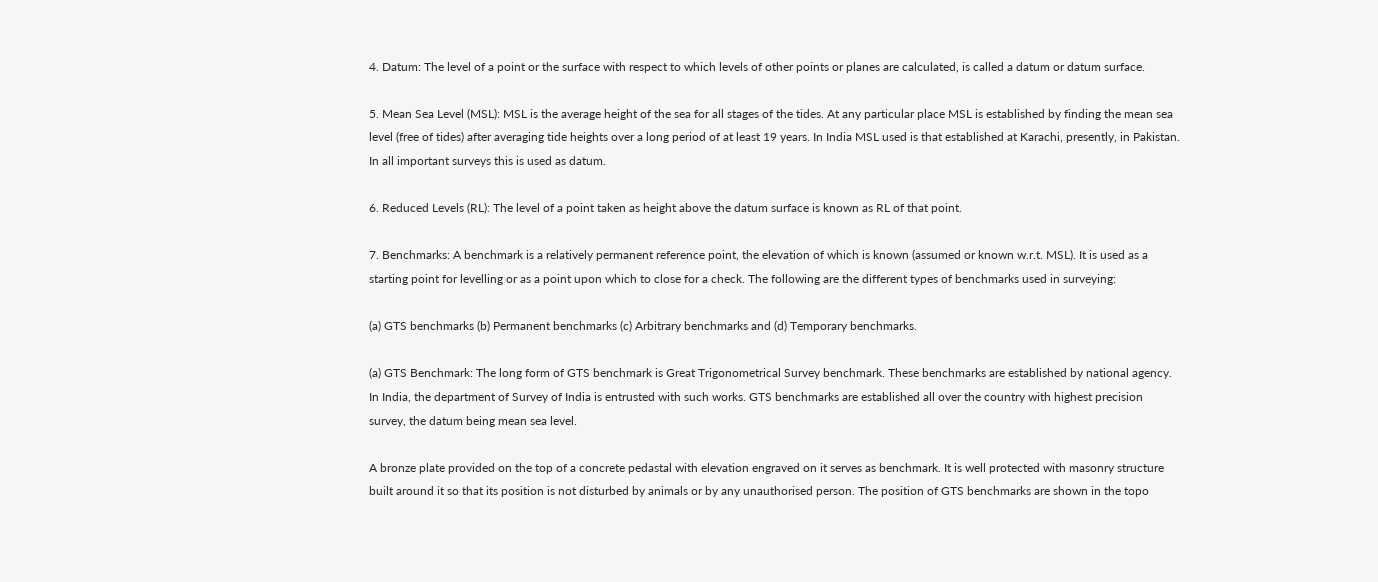4. Datum: The level of a point or the surface with respect to which levels of other points or planes are calculated, is called a datum or datum surface.

5. Mean Sea Level (MSL): MSL is the average height of the sea for all stages of the tides. At any particular place MSL is established by finding the mean sea level (free of tides) after averaging tide heights over a long period of at least 19 years. In India MSL used is that established at Karachi, presently, in Pakistan. In all important surveys this is used as datum.

6. Reduced Levels (RL): The level of a point taken as height above the datum surface is known as RL of that point.

7. Benchmarks: A benchmark is a relatively permanent reference point, the elevation of which is known (assumed or known w.r.t. MSL). It is used as a starting point for levelling or as a point upon which to close for a check. The following are the different types of benchmarks used in surveying:

(a) GTS benchmarks (b) Permanent benchmarks (c) Arbitrary benchmarks and (d) Temporary benchmarks.

(a) GTS Benchmark: The long form of GTS benchmark is Great Trigonometrical Survey benchmark. These benchmarks are established by national agency. In India, the department of Survey of India is entrusted with such works. GTS benchmarks are established all over the country with highest precision survey, the datum being mean sea level.

A bronze plate provided on the top of a concrete pedastal with elevation engraved on it serves as benchmark. It is well protected with masonry structure built around it so that its position is not disturbed by animals or by any unauthorised person. The position of GTS benchmarks are shown in the topo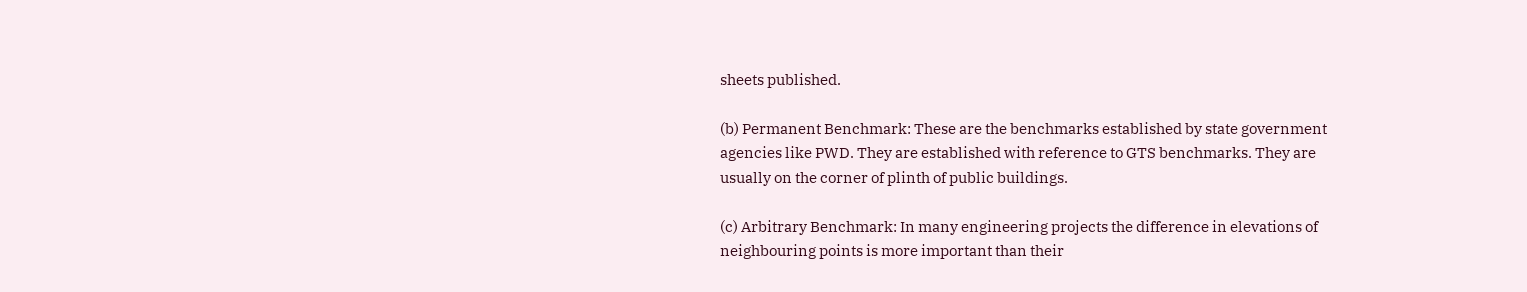sheets published.

(b) Permanent Benchmark: These are the benchmarks established by state government agencies like PWD. They are established with reference to GTS benchmarks. They are usually on the corner of plinth of public buildings.

(c) Arbitrary Benchmark: In many engineering projects the difference in elevations of neighbouring points is more important than their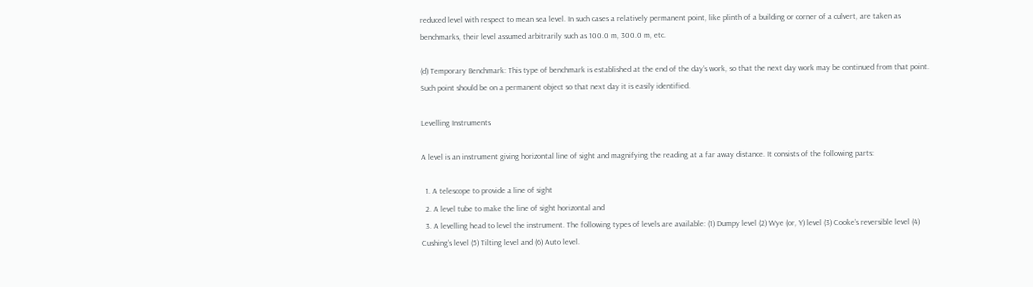reduced level with respect to mean sea level. In such cases a relatively permanent point, like plinth of a building or corner of a culvert, are taken as benchmarks, their level assumed arbitrarily such as 100.0 m, 300.0 m, etc.

(d) Temporary Benchmark: This type of benchmark is established at the end of the day’s work, so that the next day work may be continued from that point. Such point should be on a permanent object so that next day it is easily identified.

Levelling Instruments

A level is an instrument giving horizontal line of sight and magnifying the reading at a far away distance. It consists of the following parts:

  1. A telescope to provide a line of sight
  2. A level tube to make the line of sight horizontal and
  3. A levelling head to level the instrument. The following types of levels are available: (1) Dumpy level (2) Wye (or, Y) level (3) Cooke’s reversible level (4) Cushing’s level (5) Tilting level and (6) Auto level.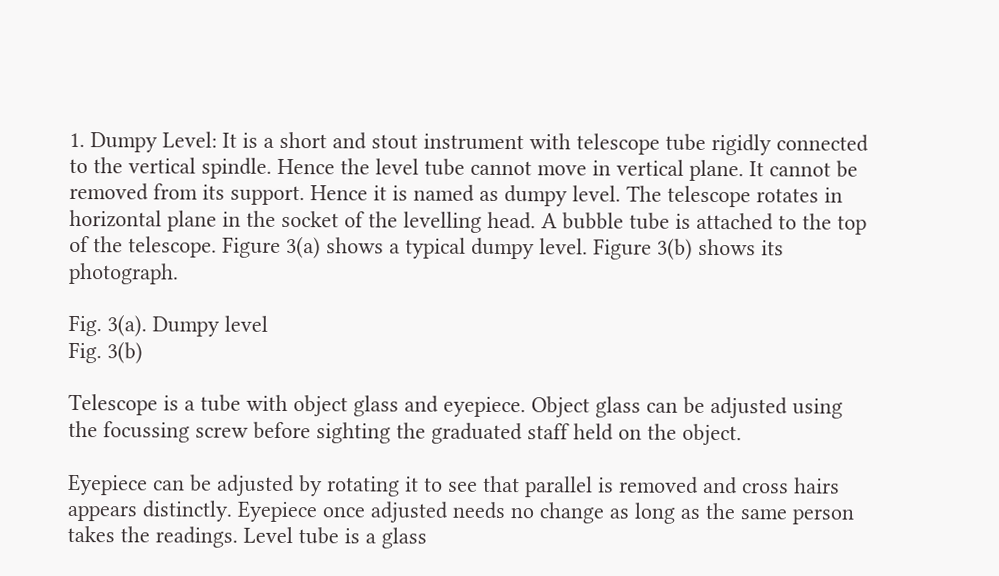1. Dumpy Level: It is a short and stout instrument with telescope tube rigidly connected to the vertical spindle. Hence the level tube cannot move in vertical plane. It cannot be removed from its support. Hence it is named as dumpy level. The telescope rotates in horizontal plane in the socket of the levelling head. A bubble tube is attached to the top of the telescope. Figure 3(a) shows a typical dumpy level. Figure 3(b) shows its photograph.

Fig. 3(a). Dumpy level
Fig. 3(b)

Telescope is a tube with object glass and eyepiece. Object glass can be adjusted using the focussing screw before sighting the graduated staff held on the object.

Eyepiece can be adjusted by rotating it to see that parallel is removed and cross hairs appears distinctly. Eyepiece once adjusted needs no change as long as the same person takes the readings. Level tube is a glass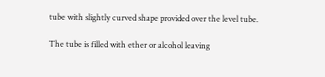tube with slightly curved shape provided over the level tube.

The tube is filled with ether or alcohol leaving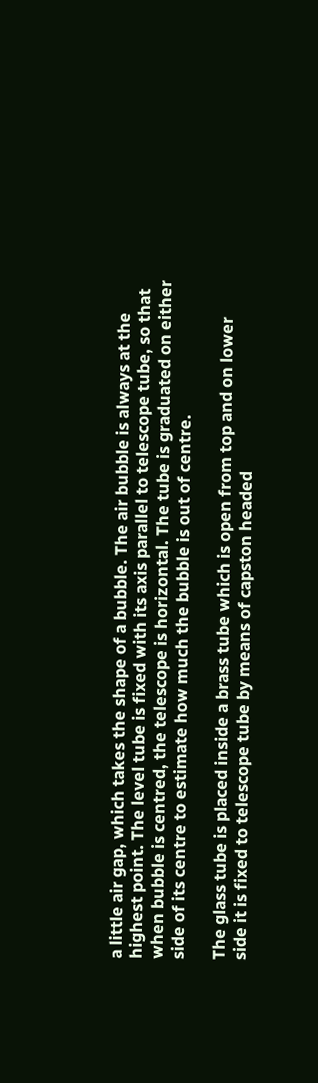a little air gap, which takes the shape of a bubble. The air bubble is always at the highest point. The level tube is fixed with its axis parallel to telescope tube, so that when bubble is centred, the telescope is horizontal. The tube is graduated on either side of its centre to estimate how much the bubble is out of centre.

The glass tube is placed inside a brass tube which is open from top and on lower side it is fixed to telescope tube by means of capston headed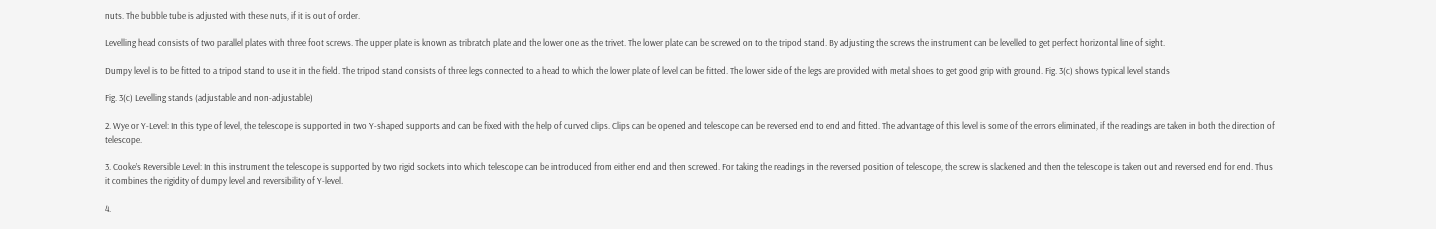nuts. The bubble tube is adjusted with these nuts, if it is out of order.

Levelling head consists of two parallel plates with three foot screws. The upper plate is known as tribratch plate and the lower one as the trivet. The lower plate can be screwed on to the tripod stand. By adjusting the screws the instrument can be levelled to get perfect horizontal line of sight.

Dumpy level is to be fitted to a tripod stand to use it in the field. The tripod stand consists of three legs connected to a head to which the lower plate of level can be fitted. The lower side of the legs are provided with metal shoes to get good grip with ground. Fig. 3(c) shows typical level stands

Fig. 3(c) Levelling stands (adjustable and non-adjustable)

2. Wye or Y-Level: In this type of level, the telescope is supported in two Y-shaped supports and can be fixed with the help of curved clips. Clips can be opened and telescope can be reversed end to end and fitted. The advantage of this level is some of the errors eliminated, if the readings are taken in both the direction of telescope.

3. Cooke’s Reversible Level: In this instrument the telescope is supported by two rigid sockets into which telescope can be introduced from either end and then screwed. For taking the readings in the reversed position of telescope, the screw is slackened and then the telescope is taken out and reversed end for end. Thus it combines the rigidity of dumpy level and reversibility of Y-level.

4.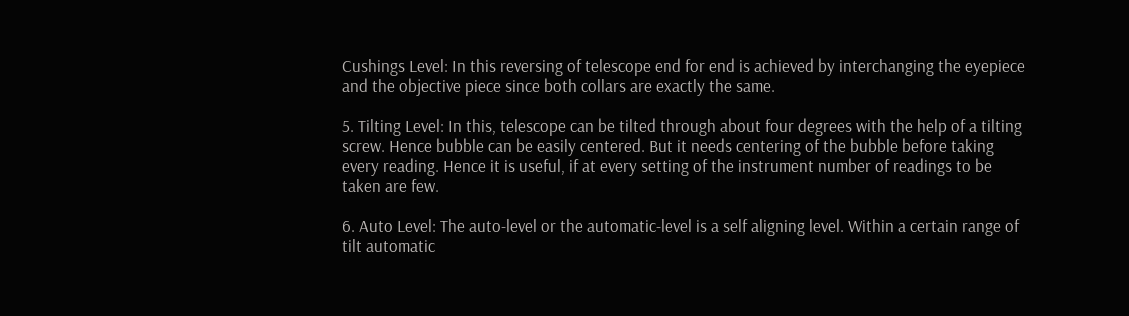Cushings Level: In this reversing of telescope end for end is achieved by interchanging the eyepiece and the objective piece since both collars are exactly the same.

5. Tilting Level: In this, telescope can be tilted through about four degrees with the help of a tilting screw. Hence bubble can be easily centered. But it needs centering of the bubble before taking every reading. Hence it is useful, if at every setting of the instrument number of readings to be taken are few.

6. Auto Level: The auto-level or the automatic-level is a self aligning level. Within a certain range of tilt automatic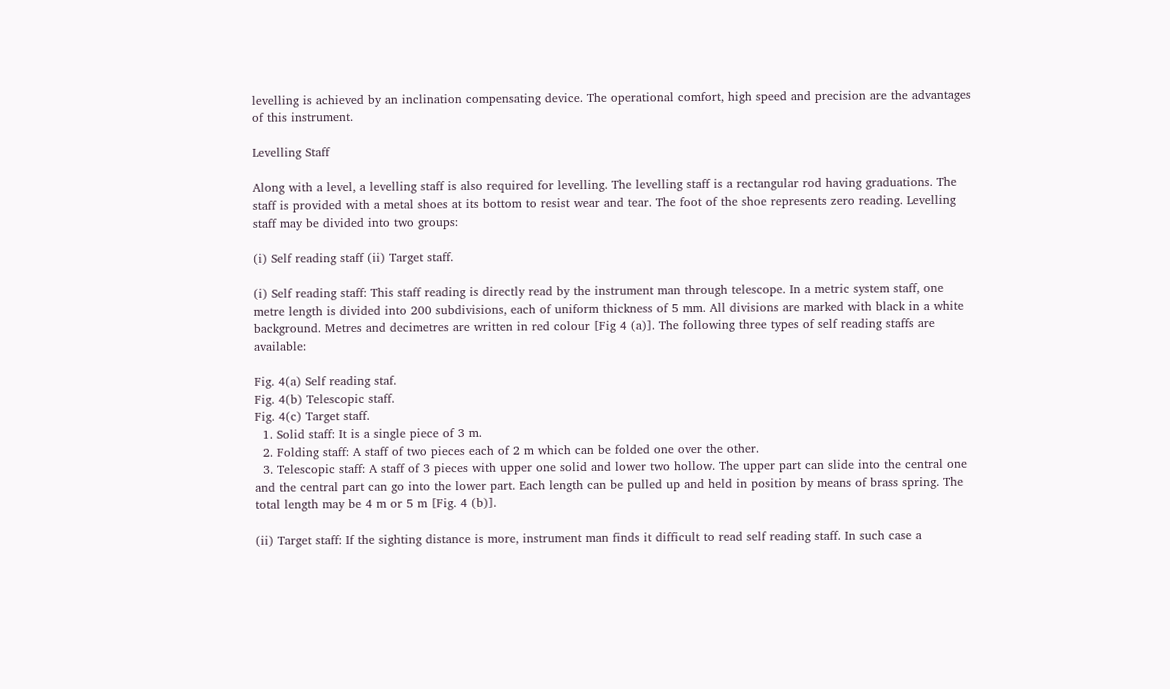levelling is achieved by an inclination compensating device. The operational comfort, high speed and precision are the advantages of this instrument.

Levelling Staff

Along with a level, a levelling staff is also required for levelling. The levelling staff is a rectangular rod having graduations. The staff is provided with a metal shoes at its bottom to resist wear and tear. The foot of the shoe represents zero reading. Levelling staff may be divided into two groups:

(i) Self reading staff (ii) Target staff.

(i) Self reading staff: This staff reading is directly read by the instrument man through telescope. In a metric system staff, one metre length is divided into 200 subdivisions, each of uniform thickness of 5 mm. All divisions are marked with black in a white background. Metres and decimetres are written in red colour [Fig 4 (a)]. The following three types of self reading staffs are available:

Fig. 4(a) Self reading staf.
Fig. 4(b) Telescopic staff.
Fig. 4(c) Target staff.
  1. Solid staff: It is a single piece of 3 m.
  2. Folding staff: A staff of two pieces each of 2 m which can be folded one over the other.
  3. Telescopic staff: A staff of 3 pieces with upper one solid and lower two hollow. The upper part can slide into the central one and the central part can go into the lower part. Each length can be pulled up and held in position by means of brass spring. The total length may be 4 m or 5 m [Fig. 4 (b)].

(ii) Target staff: If the sighting distance is more, instrument man finds it difficult to read self reading staff. In such case a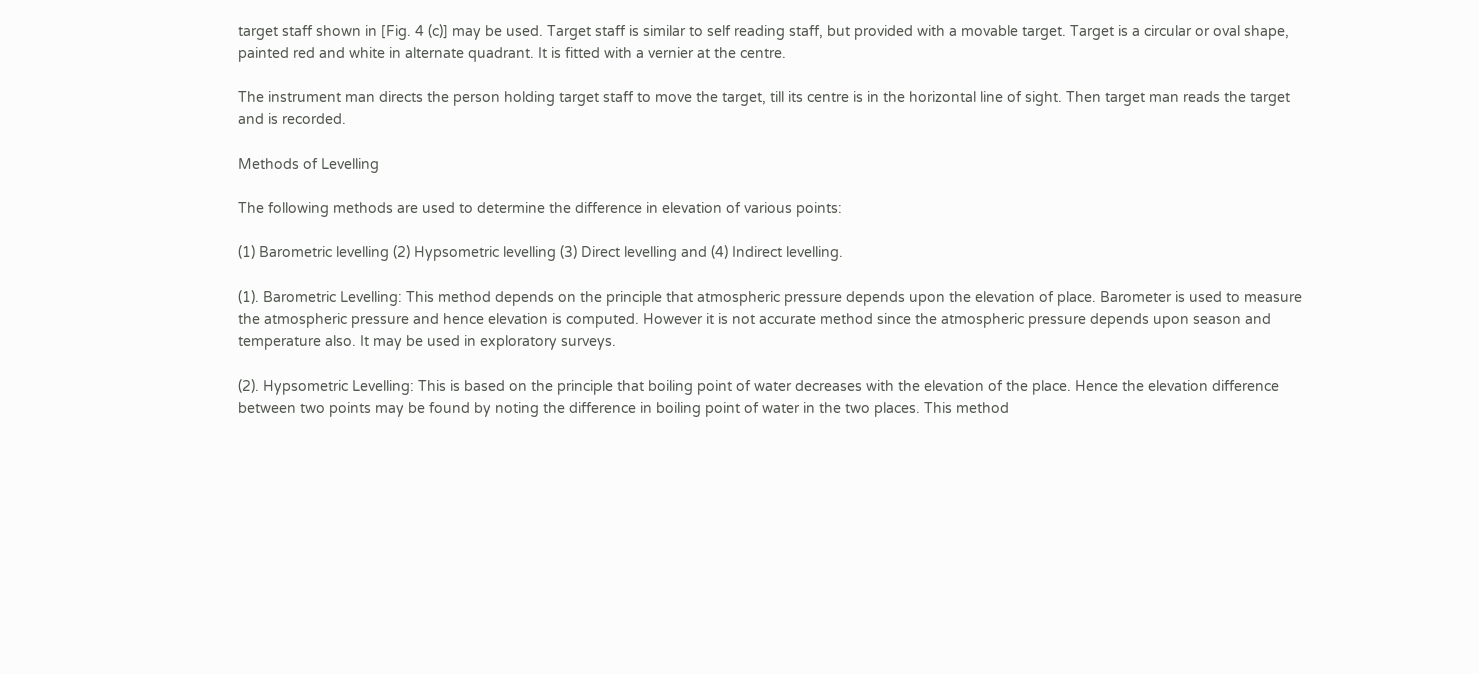target staff shown in [Fig. 4 (c)] may be used. Target staff is similar to self reading staff, but provided with a movable target. Target is a circular or oval shape, painted red and white in alternate quadrant. It is fitted with a vernier at the centre.

The instrument man directs the person holding target staff to move the target, till its centre is in the horizontal line of sight. Then target man reads the target and is recorded.

Methods of Levelling

The following methods are used to determine the difference in elevation of various points:

(1) Barometric levelling (2) Hypsometric levelling (3) Direct levelling and (4) Indirect levelling.

(1). Barometric Levelling: This method depends on the principle that atmospheric pressure depends upon the elevation of place. Barometer is used to measure the atmospheric pressure and hence elevation is computed. However it is not accurate method since the atmospheric pressure depends upon season and temperature also. It may be used in exploratory surveys.

(2). Hypsometric Levelling: This is based on the principle that boiling point of water decreases with the elevation of the place. Hence the elevation difference between two points may be found by noting the difference in boiling point of water in the two places. This method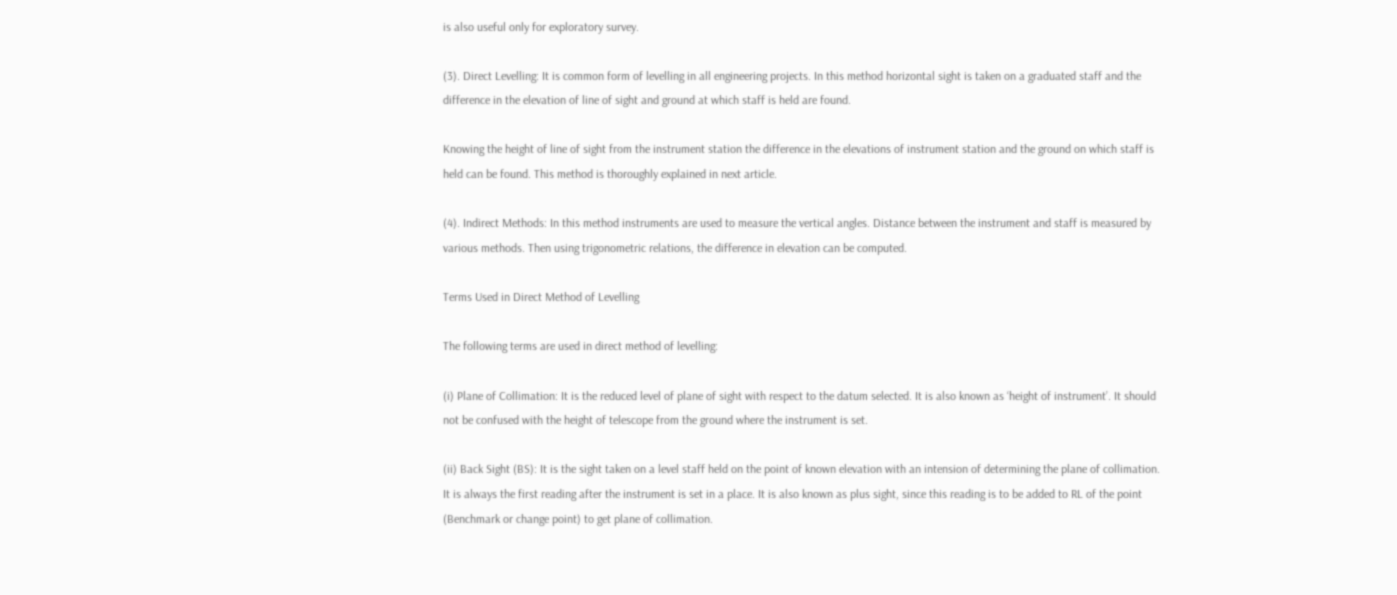is also useful only for exploratory survey.

(3). Direct Levelling: It is common form of levelling in all engineering projects. In this method horizontal sight is taken on a graduated staff and the difference in the elevation of line of sight and ground at which staff is held are found.

Knowing the height of line of sight from the instrument station the difference in the elevations of instrument station and the ground on which staff is held can be found. This method is thoroughly explained in next article.

(4). Indirect Methods: In this method instruments are used to measure the vertical angles. Distance between the instrument and staff is measured by various methods. Then using trigonometric relations, the difference in elevation can be computed.

Terms Used in Direct Method of Levelling

The following terms are used in direct method of levelling:

(i) Plane of Collimation: It is the reduced level of plane of sight with respect to the datum selected. It is also known as ‘height of instrument’. It should not be confused with the height of telescope from the ground where the instrument is set.

(ii) Back Sight (BS): It is the sight taken on a level staff held on the point of known elevation with an intension of determining the plane of collimation. It is always the first reading after the instrument is set in a place. It is also known as plus sight, since this reading is to be added to RL of the point (Benchmark or change point) to get plane of collimation.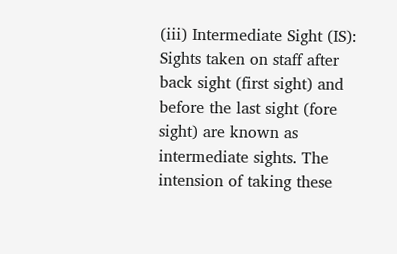(iii) Intermediate Sight (IS): Sights taken on staff after back sight (first sight) and before the last sight (fore sight) are known as intermediate sights. The intension of taking these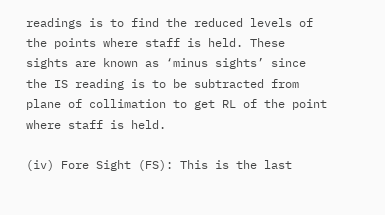readings is to find the reduced levels of the points where staff is held. These sights are known as ‘minus sights’ since the IS reading is to be subtracted from plane of collimation to get RL of the point where staff is held.

(iv) Fore Sight (FS): This is the last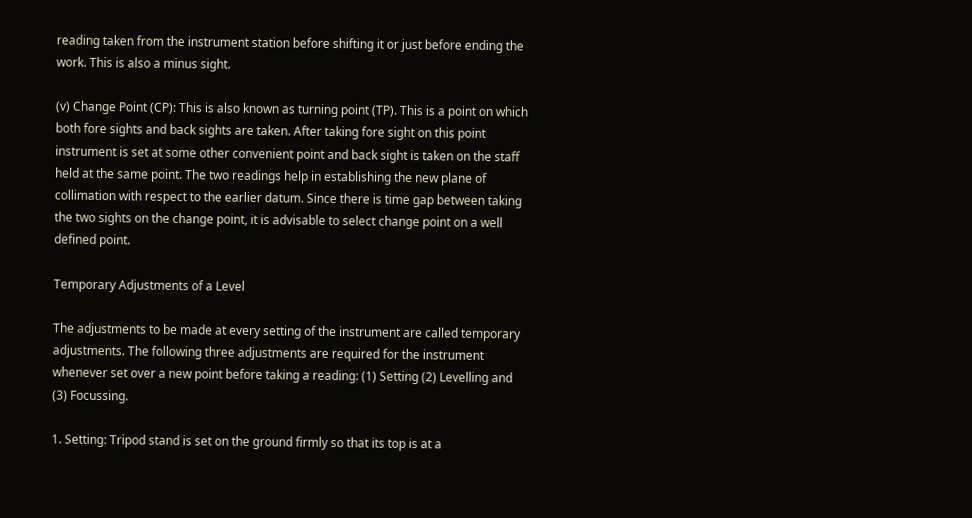reading taken from the instrument station before shifting it or just before ending the work. This is also a minus sight.

(v) Change Point (CP): This is also known as turning point (TP). This is a point on which both fore sights and back sights are taken. After taking fore sight on this point instrument is set at some other convenient point and back sight is taken on the staff held at the same point. The two readings help in establishing the new plane of collimation with respect to the earlier datum. Since there is time gap between taking the two sights on the change point, it is advisable to select change point on a well defined point.

Temporary Adjustments of a Level

The adjustments to be made at every setting of the instrument are called temporary adjustments. The following three adjustments are required for the instrument whenever set over a new point before taking a reading: (1) Setting (2) Levelling and (3) Focussing.

1. Setting: Tripod stand is set on the ground firmly so that its top is at a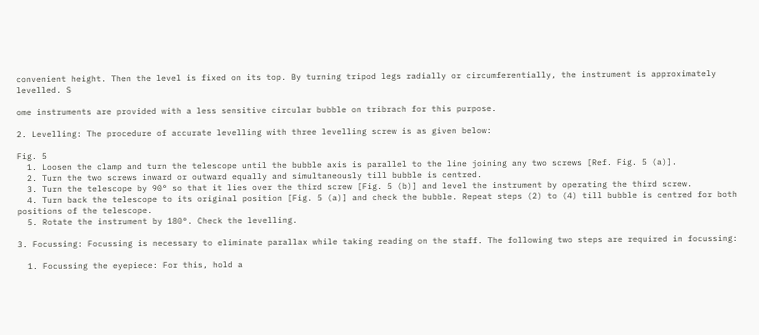convenient height. Then the level is fixed on its top. By turning tripod legs radially or circumferentially, the instrument is approximately levelled. S

ome instruments are provided with a less sensitive circular bubble on tribrach for this purpose.

2. Levelling: The procedure of accurate levelling with three levelling screw is as given below:

Fig. 5
  1. Loosen the clamp and turn the telescope until the bubble axis is parallel to the line joining any two screws [Ref. Fig. 5 (a)].
  2. Turn the two screws inward or outward equally and simultaneously till bubble is centred.
  3. Turn the telescope by 90° so that it lies over the third screw [Fig. 5 (b)] and level the instrument by operating the third screw.
  4. Turn back the telescope to its original position [Fig. 5 (a)] and check the bubble. Repeat steps (2) to (4) till bubble is centred for both positions of the telescope.
  5. Rotate the instrument by 180°. Check the levelling.

3. Focussing: Focussing is necessary to eliminate parallax while taking reading on the staff. The following two steps are required in focussing:

  1. Focussing the eyepiece: For this, hold a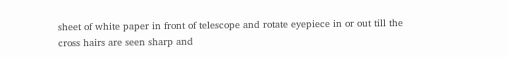sheet of white paper in front of telescope and rotate eyepiece in or out till the cross hairs are seen sharp and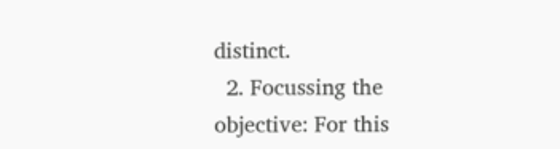distinct.
  2. Focussing the objective: For this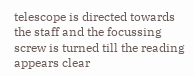telescope is directed towards the staff and the focussing screw is turned till the reading appears clear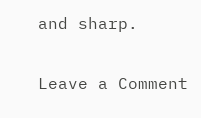and sharp.

Leave a Comment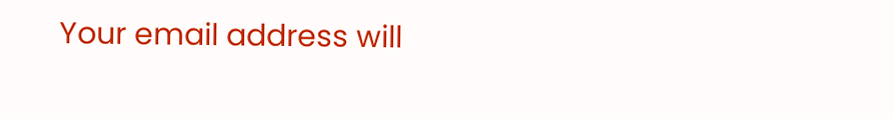Your email address will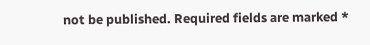not be published. Required fields are marked *